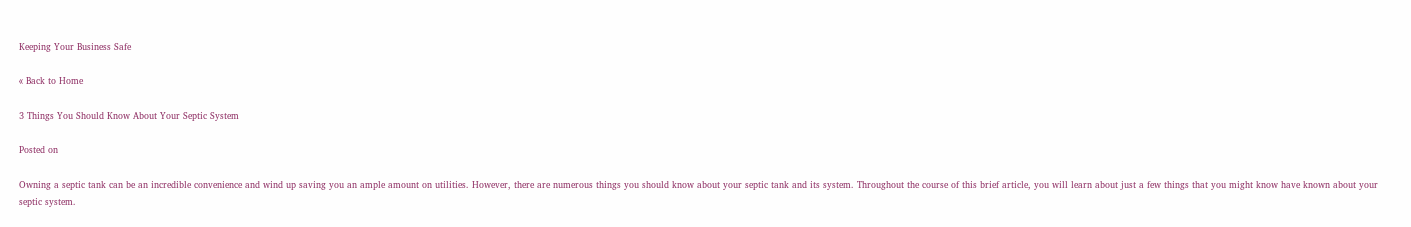Keeping Your Business Safe

« Back to Home

3 Things You Should Know About Your Septic System

Posted on

Owning a septic tank can be an incredible convenience and wind up saving you an ample amount on utilities. However, there are numerous things you should know about your septic tank and its system. Throughout the course of this brief article, you will learn about just a few things that you might know have known about your septic system.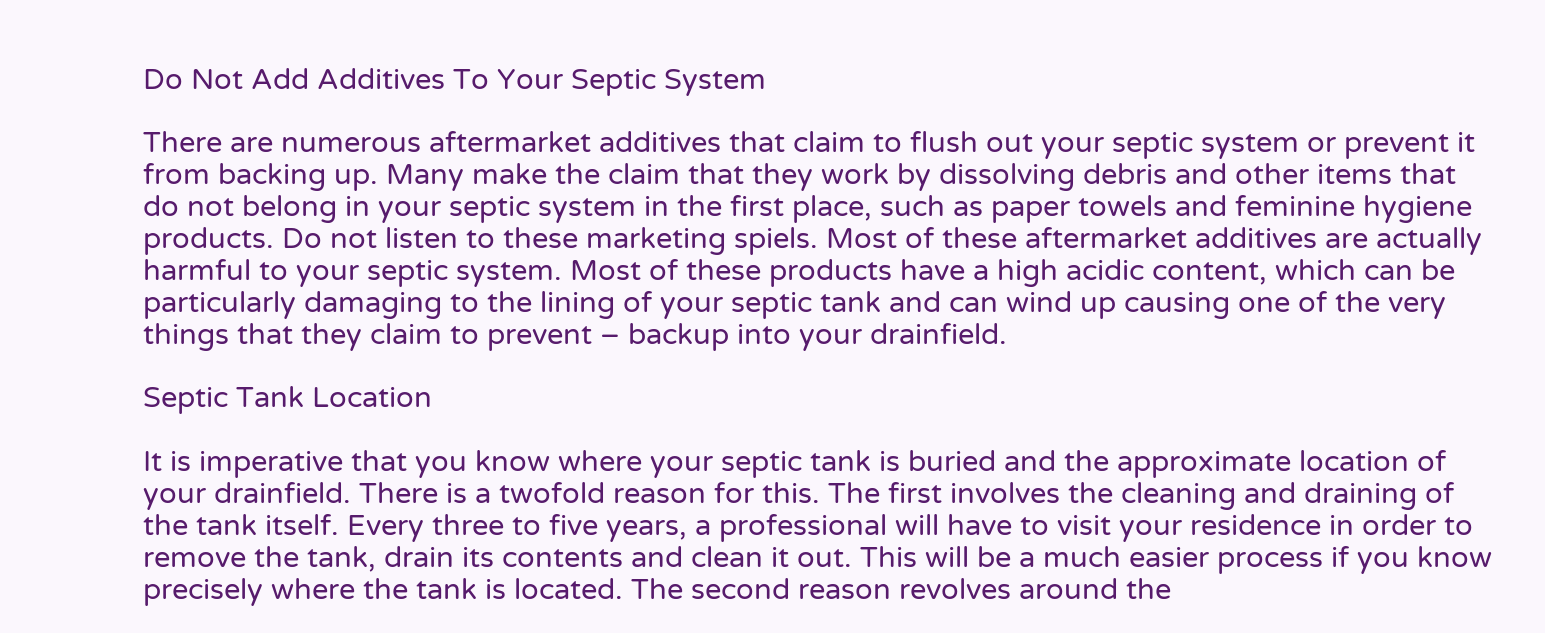Do Not Add Additives To Your Septic System

There are numerous aftermarket additives that claim to flush out your septic system or prevent it from backing up. Many make the claim that they work by dissolving debris and other items that do not belong in your septic system in the first place, such as paper towels and feminine hygiene products. Do not listen to these marketing spiels. Most of these aftermarket additives are actually harmful to your septic system. Most of these products have a high acidic content, which can be particularly damaging to the lining of your septic tank and can wind up causing one of the very things that they claim to prevent – backup into your drainfield.

Septic Tank Location

It is imperative that you know where your septic tank is buried and the approximate location of your drainfield. There is a twofold reason for this. The first involves the cleaning and draining of the tank itself. Every three to five years, a professional will have to visit your residence in order to remove the tank, drain its contents and clean it out. This will be a much easier process if you know precisely where the tank is located. The second reason revolves around the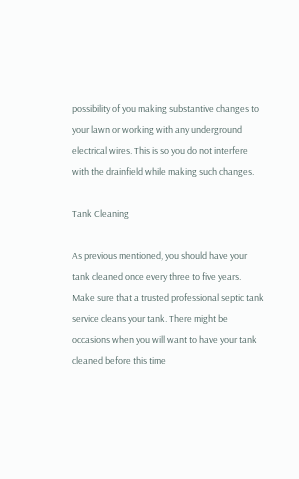possibility of you making substantive changes to your lawn or working with any underground electrical wires. This is so you do not interfere with the drainfield while making such changes.

Tank Cleaning

As previous mentioned, you should have your tank cleaned once every three to five years. Make sure that a trusted professional septic tank service cleans your tank. There might be occasions when you will want to have your tank cleaned before this time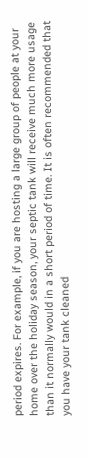period expires. For example, if you are hosting a large group of people at your home over the holiday season, your septic tank will receive much more usage than it normally would in a short period of time. It is often recommended that you have your tank cleaned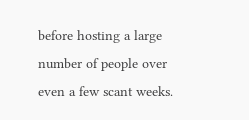before hosting a large number of people over even a few scant weeks.